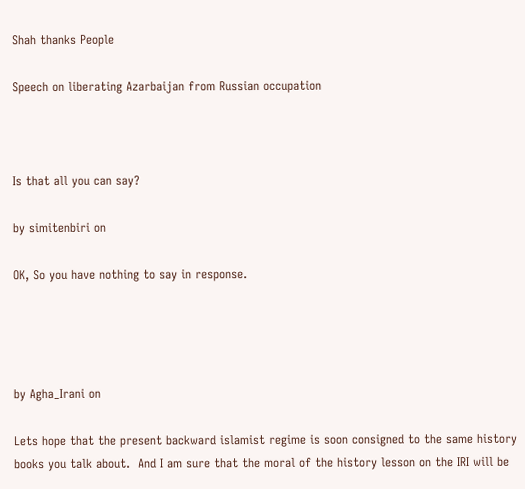Shah thanks People

Speech on liberating Azarbaijan from Russian occupation



Is that all you can say?

by simitenbiri on

OK, So you have nothing to say in response.




by Agha_Irani on

Lets hope that the present backward islamist regime is soon consigned to the same history books you talk about.  And I am sure that the moral of the history lesson on the IRI will be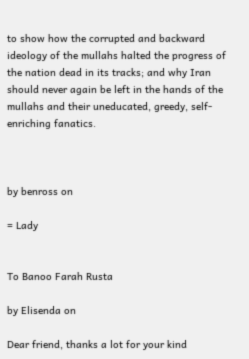to show how the corrupted and backward ideology of the mullahs halted the progress of the nation dead in its tracks; and why Iran should never again be left in the hands of the mullahs and their uneducated, greedy, self-enriching fanatics.



by benross on

= Lady


To Banoo Farah Rusta

by Elisenda on

Dear friend, thanks a lot for your kind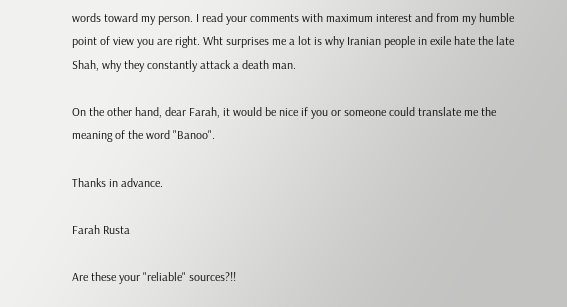words toward my person. I read your comments with maximum interest and from my humble point of view you are right. Wht surprises me a lot is why Iranian people in exile hate the late Shah, why they constantly attack a death man.

On the other hand, dear Farah, it would be nice if you or someone could translate me the meaning of the word "Banoo".

Thanks in advance.

Farah Rusta

Are these your "reliable" sources?!!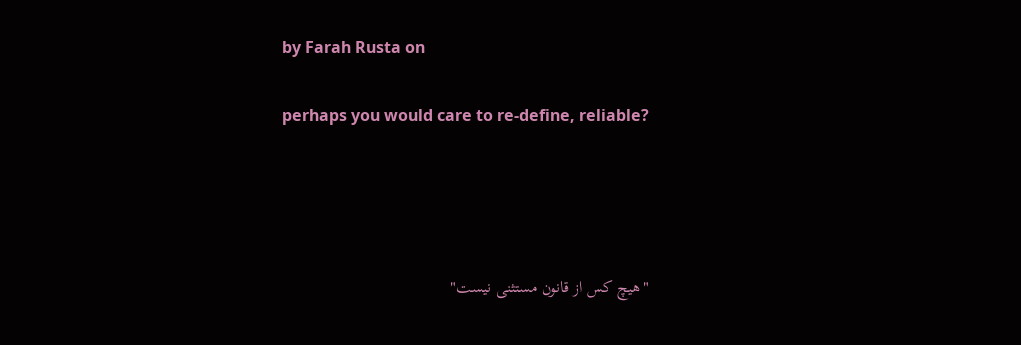by Farah Rusta on

perhaps you would care to re-define, reliable?




"هیچ کس از قانون مستثنی نیست"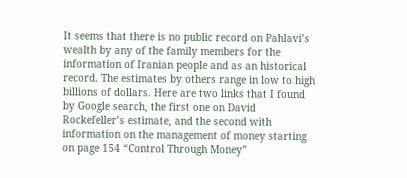It seems that there is no public record on Pahlavi’s wealth by any of the family members for the information of Iranian people and as an historical record. The estimates by others range in low to high billions of dollars. Here are two links that I found by Google search, the first one on David Rockefeller’s estimate, and the second with information on the management of money starting on page 154 “Control Through Money”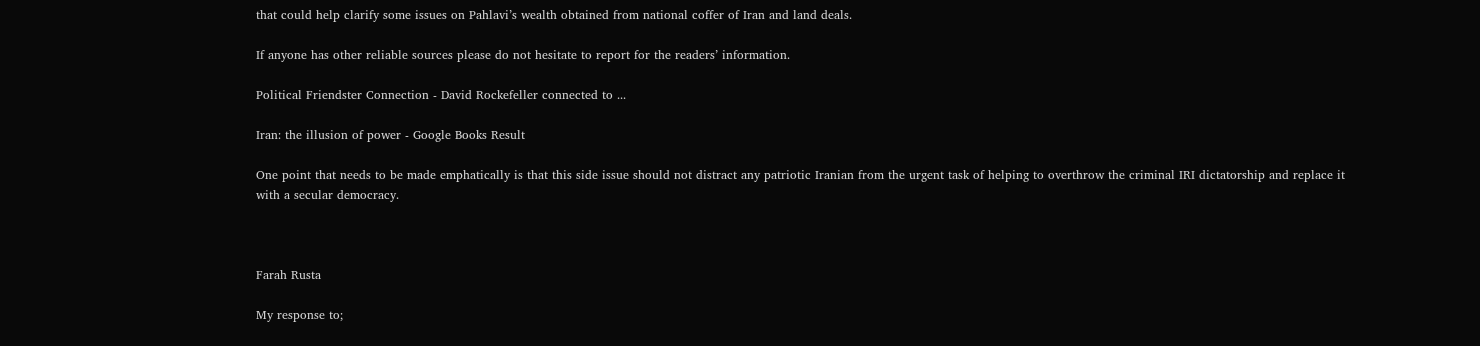that could help clarify some issues on Pahlavi’s wealth obtained from national coffer of Iran and land deals.

If anyone has other reliable sources please do not hesitate to report for the readers’ information.

Political Friendster Connection - David Rockefeller connected to ...

Iran: the illusion of power - Google Books Result

One point that needs to be made emphatically is that this side issue should not distract any patriotic Iranian from the urgent task of helping to overthrow the criminal IRI dictatorship and replace it with a secular democracy.



Farah Rusta

My response to;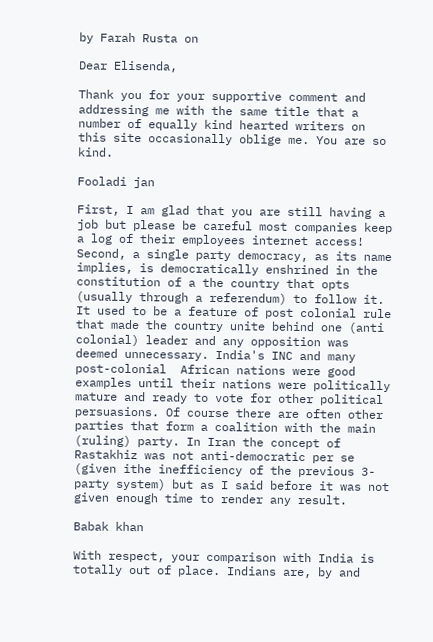by Farah Rusta on

Dear Elisenda,

Thank you for your supportive comment and addressing me with the same title that a number of equally kind hearted writers on this site occasionally oblige me. You are so kind.

Fooladi jan

First, I am glad that you are still having a job but please be careful most companies keep a log of their employees internet access! Second, a single party democracy, as its name implies, is democratically enshrined in the constitution of a the country that opts (usually through a referendum) to follow it. It used to be a feature of post colonial rule that made the country unite behind one (anti colonial) leader and any opposition was deemed unnecessary. India's INC and many post-colonial  African nations were good examples until their nations were politically mature and ready to vote for other political persuasions. Of course there are often other parties that form a coalition with the main (ruling) party. In Iran the concept of Rastakhiz was not anti-democratic per se (given ithe inefficiency of the previous 3-party system) but as I said before it was not given enough time to render any result.

Babak khan

With respect, your comparison with India is totally out of place. Indians are, by and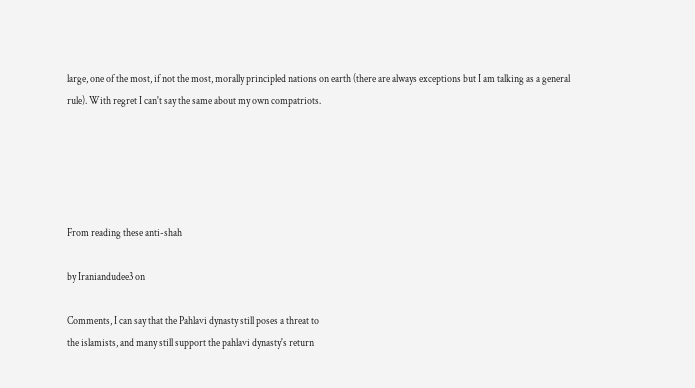large, one of the most, if not the most, morally principled nations on earth (there are always exceptions but I am talking as a general rule). With regret I can't say the same about my own compatriots.





From reading these anti-shah

by Iraniandudee3 on

Comments, I can say that the Pahlavi dynasty still poses a threat to
the islamists, and many still support the pahlavi dynasty's return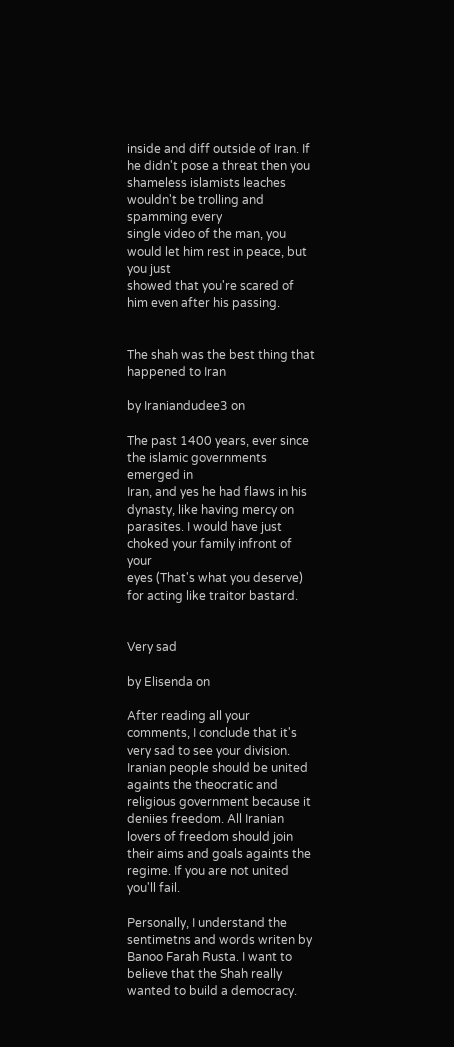inside and diff outside of Iran. If he didn't pose a threat then you
shameless islamists leaches wouldn't be trolling and spamming every
single video of the man, you would let him rest in peace, but you just
showed that you're scared of him even after his passing.


The shah was the best thing that happened to Iran

by Iraniandudee3 on

The past 1400 years, ever since the islamic governments emerged in
Iran, and yes he had flaws in his dynasty, like having mercy on
parasites. I would have just choked your family infront of your
eyes (That's what you deserve) for acting like traitor bastard.


Very sad

by Elisenda on

After reading all your comments, I conclude that it's very sad to see your division. Iranian people should be united againts the theocratic and religious government because it deniies freedom. All Iranian lovers of freedom should join their aims and goals againts the regime. If you are not united you'll fail.

Personally, I understand the sentimetns and words writen by Banoo Farah Rusta. I want to believe that the Shah really wanted to build a democracy.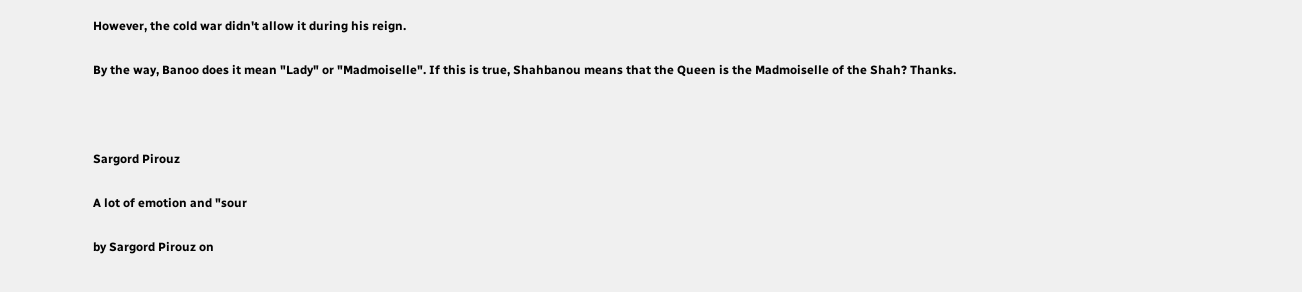However, the cold war didn't allow it during his reign.

By the way, Banoo does it mean "Lady" or "Madmoiselle". If this is true, Shahbanou means that the Queen is the Madmoiselle of the Shah? Thanks.



Sargord Pirouz

A lot of emotion and "sour

by Sargord Pirouz on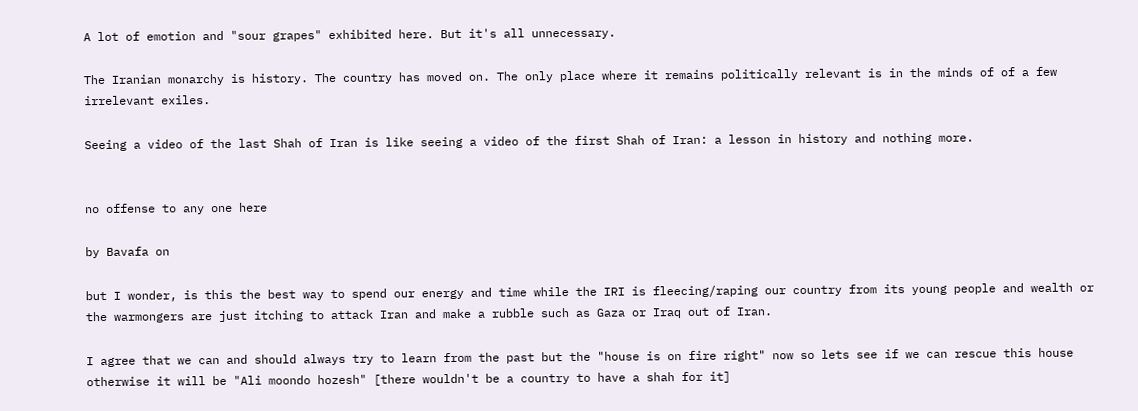A lot of emotion and "sour grapes" exhibited here. But it's all unnecessary.

The Iranian monarchy is history. The country has moved on. The only place where it remains politically relevant is in the minds of of a few irrelevant exiles.

Seeing a video of the last Shah of Iran is like seeing a video of the first Shah of Iran: a lesson in history and nothing more.


no offense to any one here

by Bavafa on

but I wonder, is this the best way to spend our energy and time while the IRI is fleecing/raping our country from its young people and wealth or the warmongers are just itching to attack Iran and make a rubble such as Gaza or Iraq out of Iran.

I agree that we can and should always try to learn from the past but the "house is on fire right" now so lets see if we can rescue this house otherwise it will be "Ali moondo hozesh" [there wouldn't be a country to have a shah for it]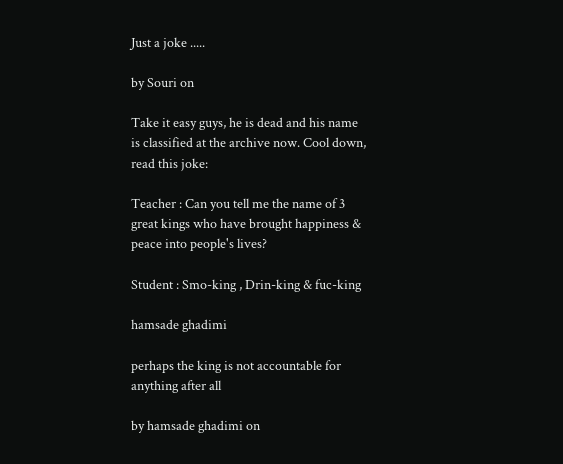Just a joke .....

by Souri on

Take it easy guys, he is dead and his name is classified at the archive now. Cool down, read this joke:

Teacher : Can you tell me the name of 3 great kings who have brought happiness & peace into people's lives?

Student : Smo-king , Drin-king & fuc-king

hamsade ghadimi

perhaps the king is not accountable for anything after all

by hamsade ghadimi on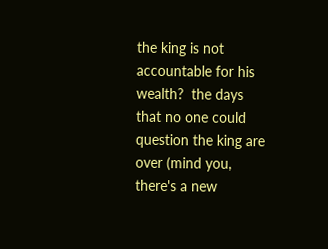the king is not accountable for his wealth?  the days that no one could question the king are over (mind you, there's a new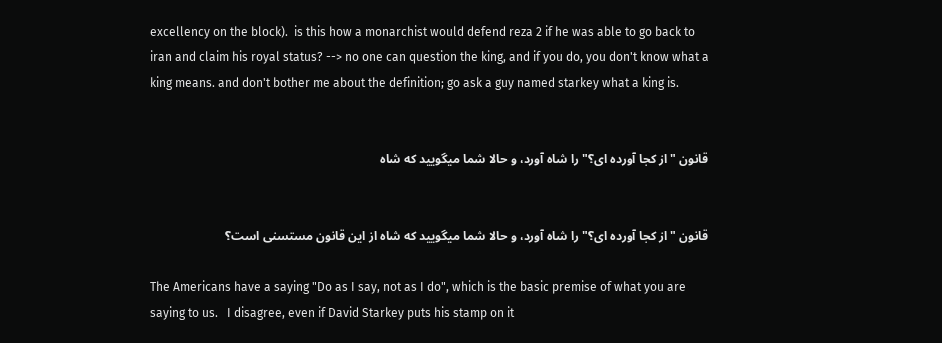excellency on the block).  is this how a monarchist would defend reza 2 if he was able to go back to iran and claim his royal status? --> no one can question the king, and if you do, you don't know what a king means. and don't bother me about the definition; go ask a guy named starkey what a king is.


قانون "از کجا آورده ای؟" را شاه آورد، و حالا شما میگویید که شاه


قانون "از کجا آورده ای؟" را شاه آورد، و حالا شما میگویید که شاه از این قانون مستسنی است؟

The Americans have a saying "Do as I say, not as I do", which is the basic premise of what you are saying to us.   I disagree, even if David Starkey puts his stamp on it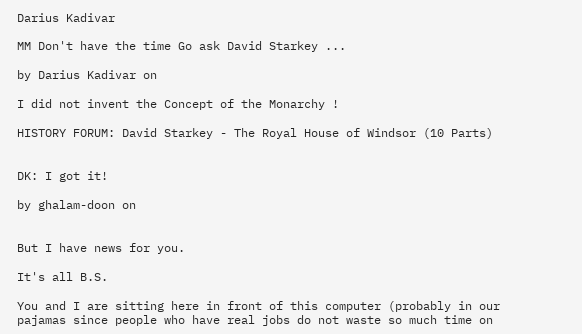Darius Kadivar

MM Don't have the time Go ask David Starkey ...

by Darius Kadivar on

I did not invent the Concept of the Monarchy !

HISTORY FORUM: David Starkey - The Royal House of Windsor (10 Parts)


DK: I got it!

by ghalam-doon on


But I have news for you.

It's all B.S.

You and I are sitting here in front of this computer (probably in our pajamas since people who have real jobs do not waste so much time on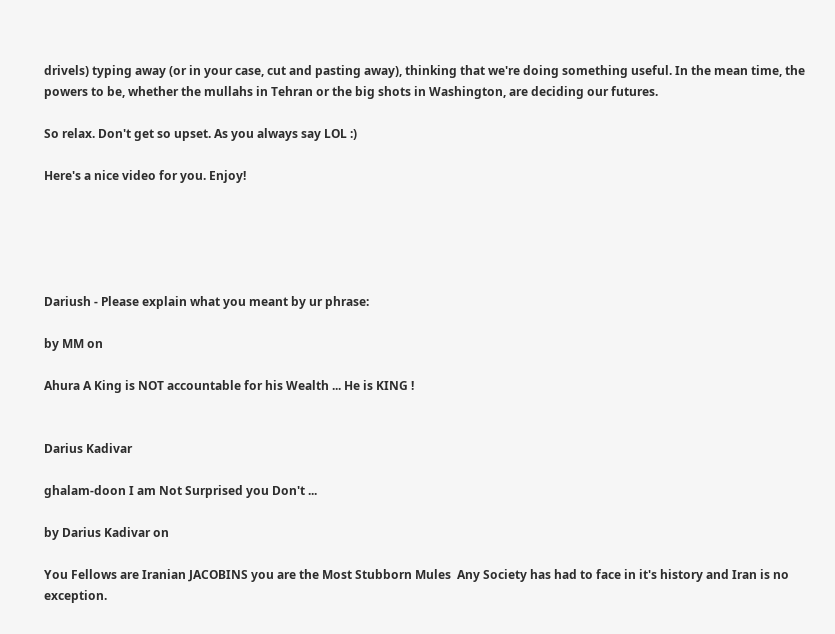drivels) typing away (or in your case, cut and pasting away), thinking that we're doing something useful. In the mean time, the powers to be, whether the mullahs in Tehran or the big shots in Washington, are deciding our futures.

So relax. Don't get so upset. As you always say LOL :)

Here's a nice video for you. Enjoy!





Dariush - Please explain what you meant by ur phrase:

by MM on

Ahura A King is NOT accountable for his Wealth ... He is KING !


Darius Kadivar

ghalam-doon I am Not Surprised you Don't ...

by Darius Kadivar on

You Fellows are Iranian JACOBINS you are the Most Stubborn Mules  Any Society has had to face in it's history and Iran is no exception.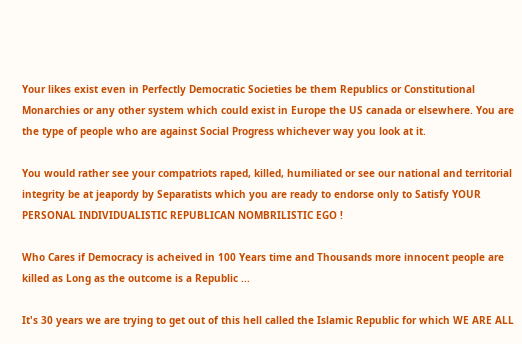Your likes exist even in Perfectly Democratic Societies be them Republics or Constitutional Monarchies or any other system which could exist in Europe the US canada or elsewhere. You are the type of people who are against Social Progress whichever way you look at it.

You would rather see your compatriots raped, killed, humiliated or see our national and territorial integrity be at jeapordy by Separatists which you are ready to endorse only to Satisfy YOUR PERSONAL INDIVIDUALISTIC REPUBLICAN NOMBRILISTIC EGO !

Who Cares if Democracy is acheived in 100 Years time and Thousands more innocent people are killed as Long as the outcome is a Republic ...

It's 30 years we are trying to get out of this hell called the Islamic Republic for which WE ARE ALL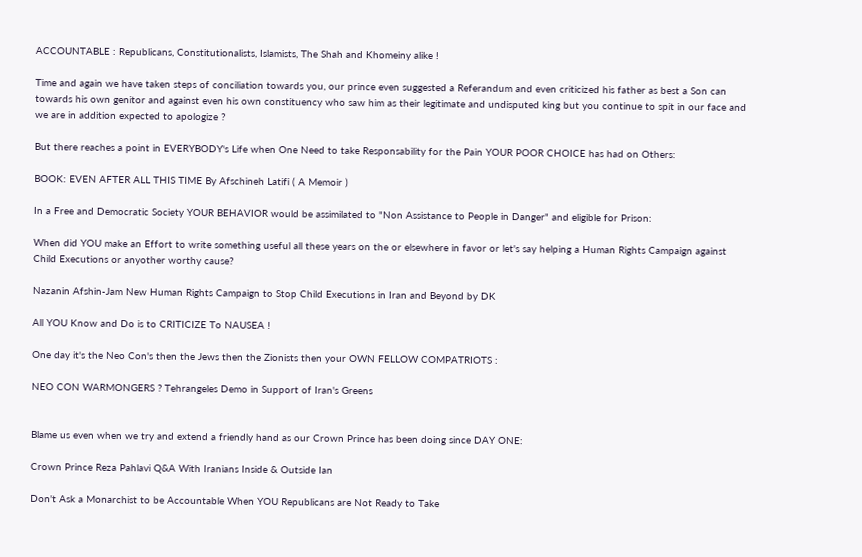ACCOUNTABLE : Republicans, Constitutionalists, Islamists, The Shah and Khomeiny alike !

Time and again we have taken steps of conciliation towards you, our prince even suggested a Referandum and even criticized his father as best a Son can towards his own genitor and against even his own constituency who saw him as their legitimate and undisputed king but you continue to spit in our face and we are in addition expected to apologize ?

But there reaches a point in EVERYBODY's Life when One Need to take Responsability for the Pain YOUR POOR CHOICE has had on Others:

BOOK: EVEN AFTER ALL THIS TIME By Afschineh Latifi ( A Memoir )

In a Free and Democratic Society YOUR BEHAVIOR would be assimilated to "Non Assistance to People in Danger" and eligible for Prison:

When did YOU make an Effort to write something useful all these years on the or elsewhere in favor or let's say helping a Human Rights Campaign against Child Executions or anyother worthy cause?

Nazanin Afshin-Jam New Human Rights Campaign to Stop Child Executions in Iran and Beyond by DK

All YOU Know and Do is to CRITICIZE To NAUSEA !

One day it's the Neo Con's then the Jews then the Zionists then your OWN FELLOW COMPATRIOTS :

NEO CON WARMONGERS ? Tehrangeles Demo in Support of Iran's Greens


Blame us even when we try and extend a friendly hand as our Crown Prince has been doing since DAY ONE:

Crown Prince Reza Pahlavi Q&A With Iranians Inside & Outside Ian

Don't Ask a Monarchist to be Accountable When YOU Republicans are Not Ready to Take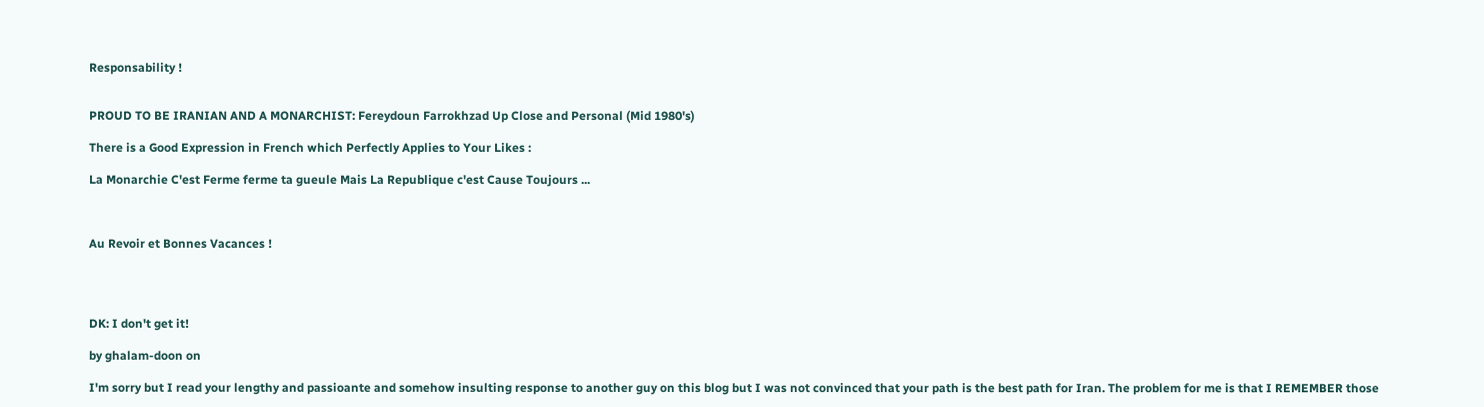Responsability !


PROUD TO BE IRANIAN AND A MONARCHIST: Fereydoun Farrokhzad Up Close and Personal (Mid 1980's)

There is a Good Expression in French which Perfectly Applies to Your Likes :

La Monarchie C'est Ferme ferme ta gueule Mais La Republique c'est Cause Toujours ...



Au Revoir et Bonnes Vacances !




DK: I don't get it!

by ghalam-doon on

I'm sorry but I read your lengthy and passioante and somehow insulting response to another guy on this blog but I was not convinced that your path is the best path for Iran. The problem for me is that I REMEMBER those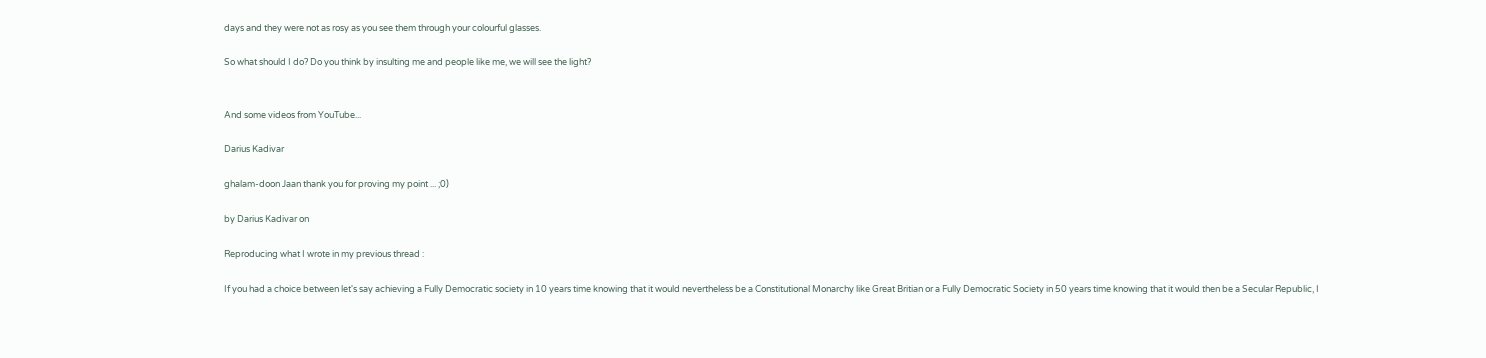days and they were not as rosy as you see them through your colourful glasses.

So what should I do? Do you think by insulting me and people like me, we will see the light?


And some videos from YouTube...

Darius Kadivar

ghalam-doon Jaan thank you for proving my point ... ;0)

by Darius Kadivar on

Reproducing what I wrote in my previous thread :

If you had a choice between let's say achieving a Fully Democratic society in 10 years time knowing that it would nevertheless be a Constitutional Monarchy like Great Britian or a Fully Democratic Society in 50 years time knowing that it would then be a Secular Republic, I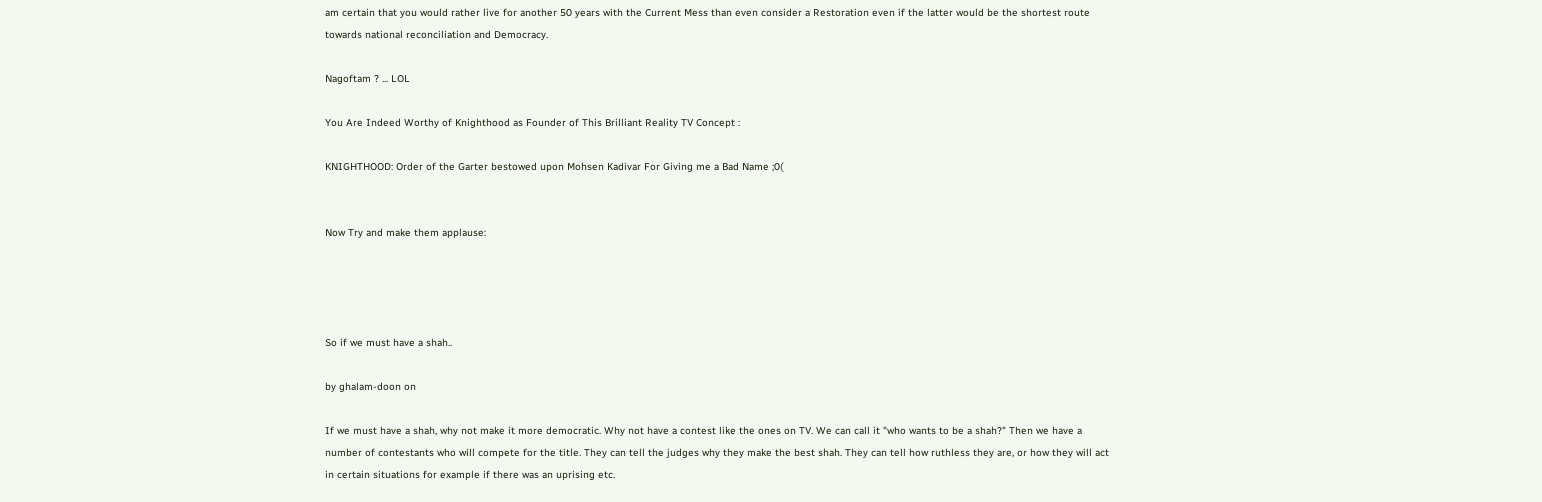am certain that you would rather live for another 50 years with the Current Mess than even consider a Restoration even if the latter would be the shortest route towards national reconciliation and Democracy.

Nagoftam ? ... LOL

You Are Indeed Worthy of Knighthood as Founder of This Brilliant Reality TV Concept :

KNIGHTHOOD: Order of the Garter bestowed upon Mohsen Kadivar For Giving me a Bad Name ;0(


Now Try and make them applause:




So if we must have a shah..

by ghalam-doon on

If we must have a shah, why not make it more democratic. Why not have a contest like the ones on TV. We can call it "who wants to be a shah?" Then we have a number of contestants who will compete for the title. They can tell the judges why they make the best shah. They can tell how ruthless they are, or how they will act in certain situations for example if there was an uprising etc.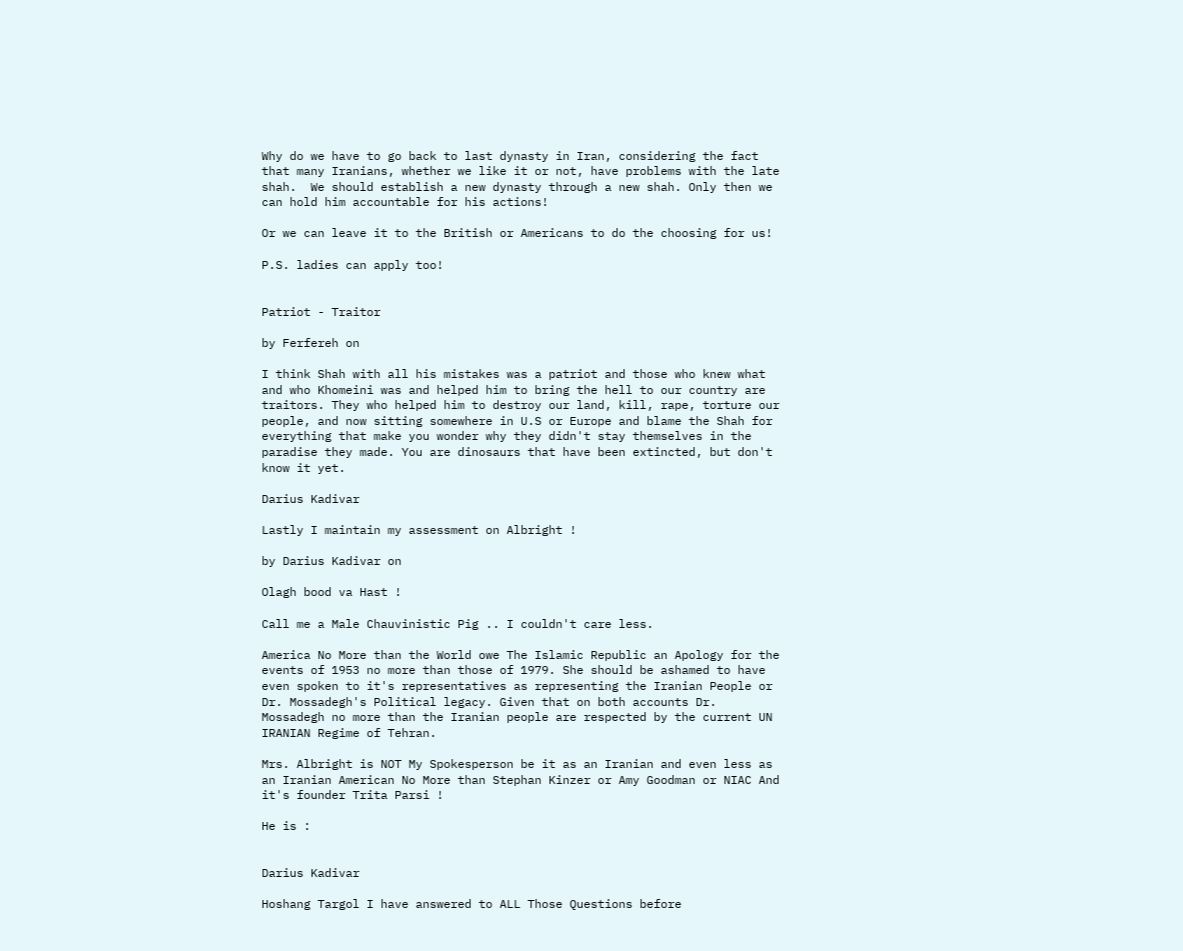Why do we have to go back to last dynasty in Iran, considering the fact that many Iranians, whether we like it or not, have problems with the late shah.  We should establish a new dynasty through a new shah. Only then we can hold him accountable for his actions!

Or we can leave it to the British or Americans to do the choosing for us!

P.S. ladies can apply too!


Patriot - Traitor

by Ferfereh on

I think Shah with all his mistakes was a patriot and those who knew what and who Khomeini was and helped him to bring the hell to our country are traitors. They who helped him to destroy our land, kill, rape, torture our people, and now sitting somewhere in U.S or Europe and blame the Shah for everything that make you wonder why they didn't stay themselves in the paradise they made. You are dinosaurs that have been extincted, but don't know it yet.

Darius Kadivar

Lastly I maintain my assessment on Albright !

by Darius Kadivar on

Olagh bood va Hast !

Call me a Male Chauvinistic Pig .. I couldn't care less.

America No More than the World owe The Islamic Republic an Apology for the events of 1953 no more than those of 1979. She should be ashamed to have even spoken to it's representatives as representing the Iranian People or Dr. Mossadegh's Political legacy. Given that on both accounts Dr. Mossadegh no more than the Iranian people are respected by the current UN IRANIAN Regime of Tehran.

Mrs. Albright is NOT My Spokesperson be it as an Iranian and even less as an Iranian American No More than Stephan Kinzer or Amy Goodman or NIAC And it's founder Trita Parsi !

He is :


Darius Kadivar

Hoshang Targol I have answered to ALL Those Questions before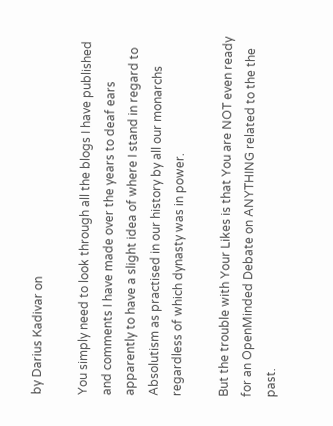by Darius Kadivar on

You simply need to look through all the blogs I have published and comments I have made over the years to deaf ears apparently to have a slight idea of where I stand in regard to Absolutism as practised in our history by all our monarchs regardless of which dynasty was in power.

But the trouble with Your Likes is that You are NOT even ready for an OpenMinded Debate on ANYTHING related to the the past.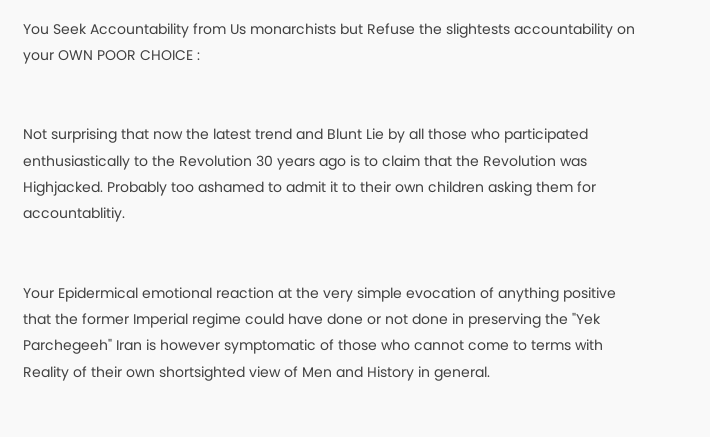You Seek Accountability from Us monarchists but Refuse the slightests accountability on your OWN POOR CHOICE :


Not surprising that now the latest trend and Blunt Lie by all those who participated enthusiastically to the Revolution 30 years ago is to claim that the Revolution was Highjacked. Probably too ashamed to admit it to their own children asking them for accountablitiy.


Your Epidermical emotional reaction at the very simple evocation of anything positive that the former Imperial regime could have done or not done in preserving the "Yek Parchegeeh" Iran is however symptomatic of those who cannot come to terms with Reality of their own shortsighted view of Men and History in general.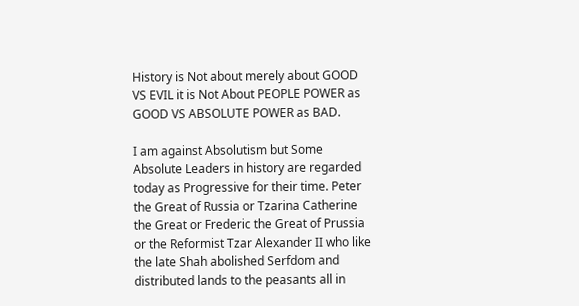History is Not about merely about GOOD VS EVIL it is Not About PEOPLE POWER as GOOD VS ABSOLUTE POWER as BAD.

I am against Absolutism but Some Absolute Leaders in history are regarded today as Progressive for their time. Peter the Great of Russia or Tzarina Catherine the Great or Frederic the Great of Prussia or the Reformist Tzar Alexander II who like the late Shah abolished Serfdom and distributed lands to the peasants all in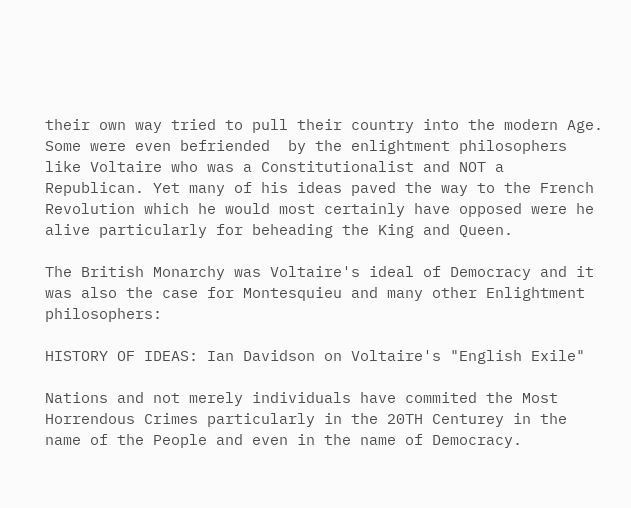their own way tried to pull their country into the modern Age. Some were even befriended  by the enlightment philosophers like Voltaire who was a Constitutionalist and NOT a Republican. Yet many of his ideas paved the way to the French Revolution which he would most certainly have opposed were he alive particularly for beheading the King and Queen.

The British Monarchy was Voltaire's ideal of Democracy and it was also the case for Montesquieu and many other Enlightment philosophers:

HISTORY OF IDEAS: Ian Davidson on Voltaire's "English Exile"

Nations and not merely individuals have commited the Most Horrendous Crimes particularly in the 20TH Centurey in the name of the People and even in the name of Democracy.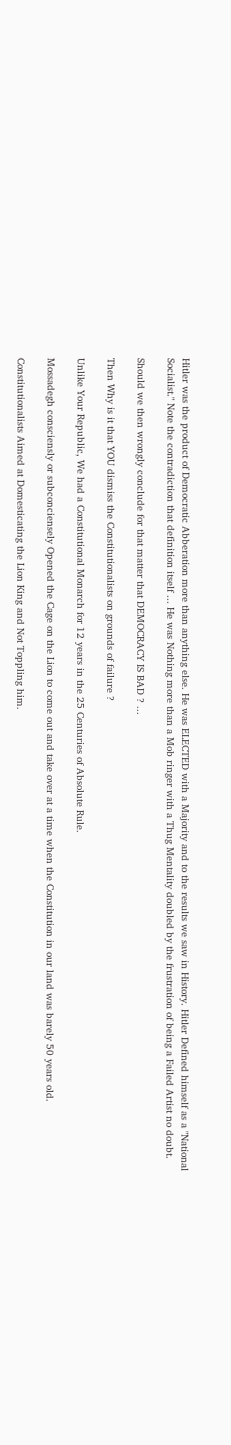Hitler was the product of Democratic Abberation more than anything else. He was ELECTED with a Majority and to the results we saw in History. Hitler Defined himself as a "National Socialist." Note the contradiction that definition itself ... He was Nothing more than a Mob ringer with a Thug Mentality doubled by the frustration of being a Failed Artist no doubt.

Should we then wrongly conclude for that matter that DEMOCRACY IS BAD ? ...

Then Why is it that YOU dismiss the Constitutionalists on grounds of failure ?

Unlike Your Republic, We had a Constitutional Monarch for 12 years in the 25 Centuries of Absolute Rule.

Mossadegh consciensly or subconciensely Opened the Cage on the Lion to come out and take over at a time when the Constitution in our land was barely 50 years old.

Constitutionalists Aimed at Domesticating the Lion King and Not Toppling him.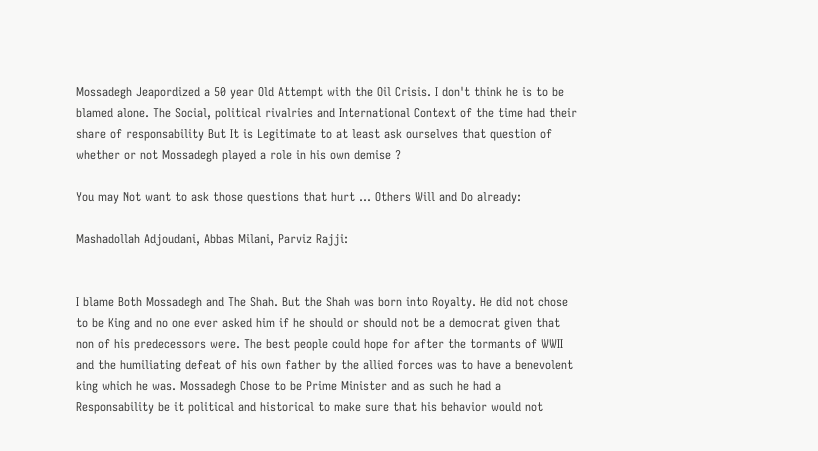Mossadegh Jeapordized a 50 year Old Attempt with the Oil Crisis. I don't think he is to be blamed alone. The Social, political rivalries and International Context of the time had their share of responsability But It is Legitimate to at least ask ourselves that question of whether or not Mossadegh played a role in his own demise ?

You may Not want to ask those questions that hurt ... Others Will and Do already:

Mashadollah Adjoudani, Abbas Milani, Parviz Rajji:


I blame Both Mossadegh and The Shah. But the Shah was born into Royalty. He did not chose to be King and no one ever asked him if he should or should not be a democrat given that non of his predecessors were. The best people could hope for after the tormants of WWII and the humiliating defeat of his own father by the allied forces was to have a benevolent king which he was. Mossadegh Chose to be Prime Minister and as such he had a Responsability be it political and historical to make sure that his behavior would not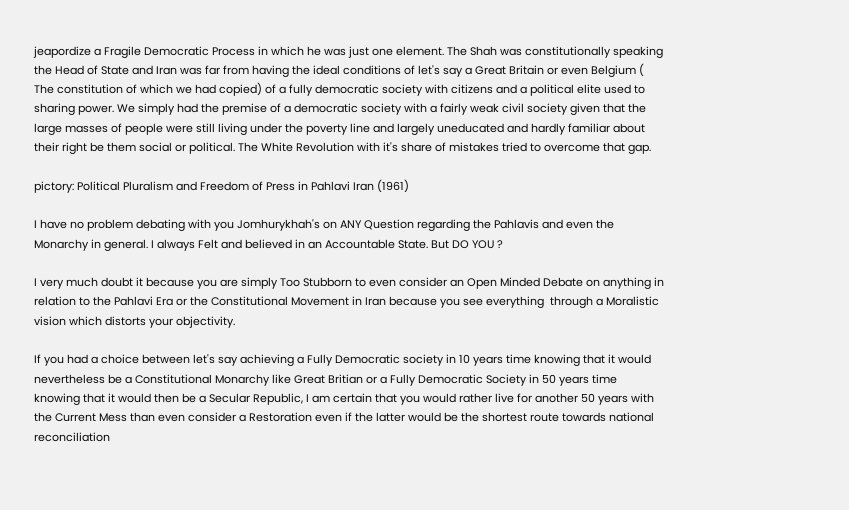jeapordize a Fragile Democratic Process in which he was just one element. The Shah was constitutionally speaking the Head of State and Iran was far from having the ideal conditions of let's say a Great Britain or even Belgium ( The constitution of which we had copied) of a fully democratic society with citizens and a political elite used to sharing power. We simply had the premise of a democratic society with a fairly weak civil society given that the large masses of people were still living under the poverty line and largely uneducated and hardly familiar about their right be them social or political. The White Revolution with it's share of mistakes tried to overcome that gap.

pictory: Political Pluralism and Freedom of Press in Pahlavi Iran (1961)

I have no problem debating with you Jomhurykhah's on ANY Question regarding the Pahlavis and even the Monarchy in general. I always Felt and believed in an Accountable State. But DO YOU ?

I very much doubt it because you are simply Too Stubborn to even consider an Open Minded Debate on anything in relation to the Pahlavi Era or the Constitutional Movement in Iran because you see everything  through a Moralistic vision which distorts your objectivity.

If you had a choice between let's say achieving a Fully Democratic society in 10 years time knowing that it would nevertheless be a Constitutional Monarchy like Great Britian or a Fully Democratic Society in 50 years time knowing that it would then be a Secular Republic, I am certain that you would rather live for another 50 years with the Current Mess than even consider a Restoration even if the latter would be the shortest route towards national reconciliation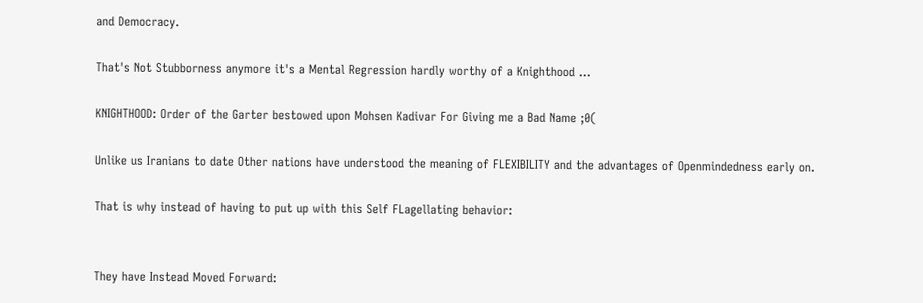and Democracy.

That's Not Stubborness anymore it's a Mental Regression hardly worthy of a Knighthood ...

KNIGHTHOOD: Order of the Garter bestowed upon Mohsen Kadivar For Giving me a Bad Name ;0(

Unlike us Iranians to date Other nations have understood the meaning of FLEXIBILITY and the advantages of Openmindedness early on.

That is why instead of having to put up with this Self FLagellating behavior:


They have Instead Moved Forward: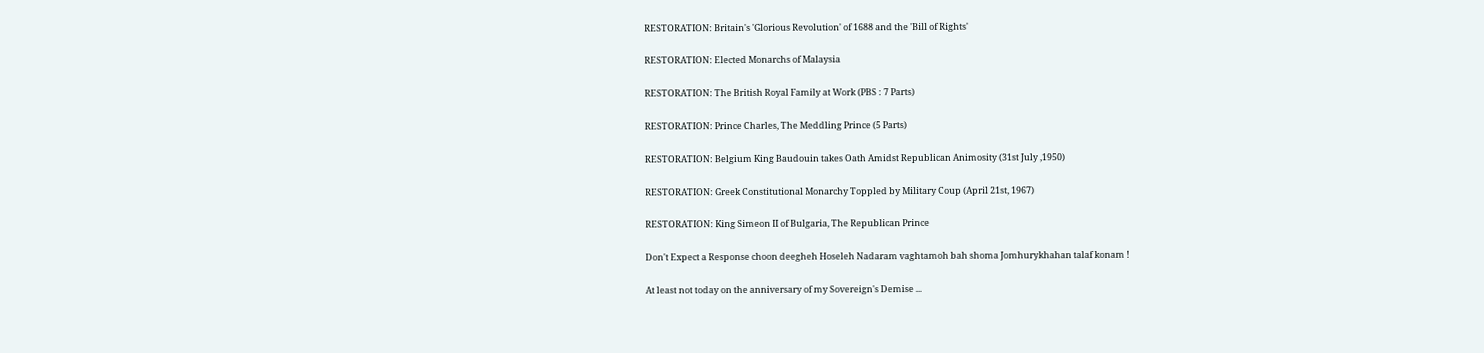RESTORATION: Britain's 'Glorious Revolution' of 1688 and the 'Bill of Rights'

RESTORATION: Elected Monarchs of Malaysia

RESTORATION: The British Royal Family at Work (PBS : 7 Parts)

RESTORATION: Prince Charles, The Meddling Prince (5 Parts)

RESTORATION: Belgium King Baudouin takes Oath Amidst Republican Animosity (31st July ,1950)

RESTORATION: Greek Constitutional Monarchy Toppled by Military Coup (April 21st, 1967)

RESTORATION: King Simeon II of Bulgaria, The Republican Prince

Don't Expect a Response choon deegheh Hoseleh Nadaram vaghtamoh bah shoma Jomhurykhahan talaf konam !

At least not today on the anniversary of my Sovereign's Demise ...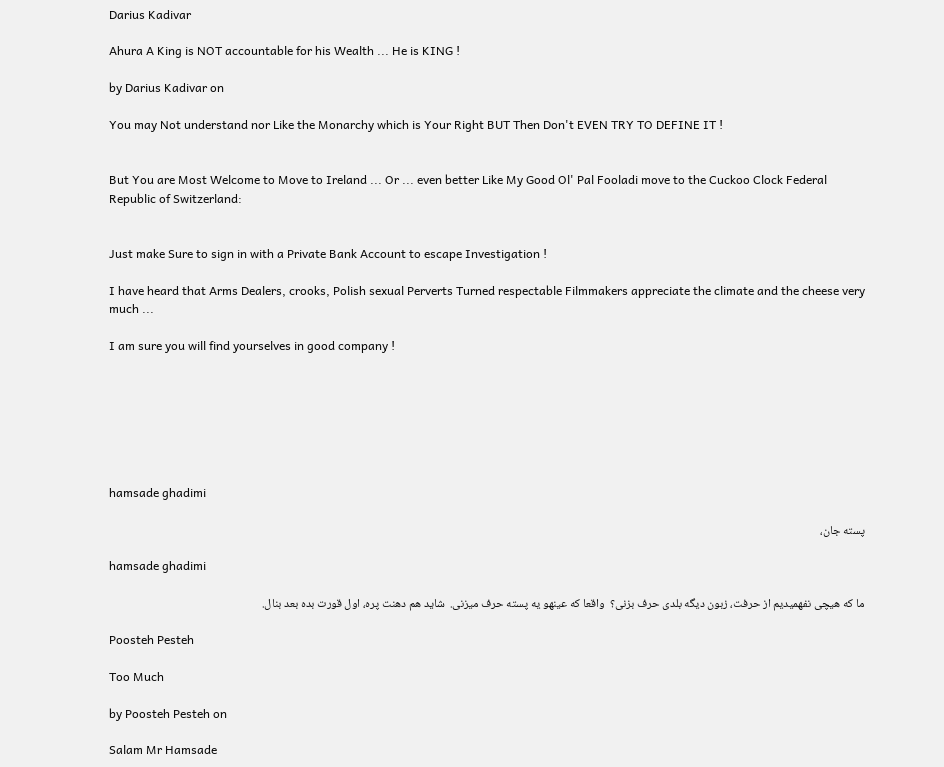Darius Kadivar

Ahura A King is NOT accountable for his Wealth ... He is KING !

by Darius Kadivar on

You may Not understand nor Like the Monarchy which is Your Right BUT Then Don't EVEN TRY TO DEFINE IT !


But You are Most Welcome to Move to Ireland ... Or ... even better Like My Good Ol' Pal Fooladi move to the Cuckoo Clock Federal Republic of Switzerland:


Just make Sure to sign in with a Private Bank Account to escape Investigation !

I have heard that Arms Dealers, crooks, Polish sexual Perverts Turned respectable Filmmakers appreciate the climate and the cheese very much ...

I am sure you will find yourselves in good company !







hamsade ghadimi

پسته جان،

hamsade ghadimi

ما که هیچی‌ نفهمیدیم از حرفت، زبون دیگه بلدی حرف بزنی‌؟  واقعا که عینهو یه پسته حرف میزنی‌.  شاید هم دهنت پره، اول قورت بده بعد بنال.

Poosteh Pesteh

Too Much

by Poosteh Pesteh on

Salam Mr Hamsade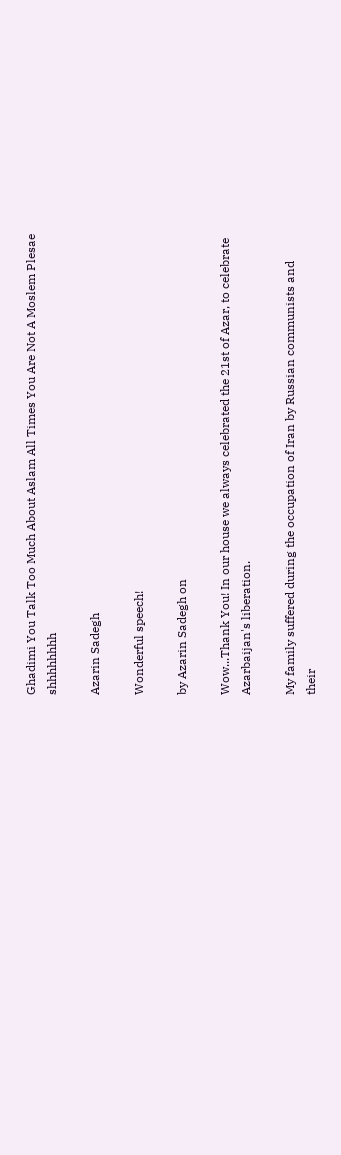Ghadimi You Talk Too Much About Aslam All Times You Are Not A Moslem Plesae shhhhhhhh

Azarin Sadegh

Wonderful speech!

by Azarin Sadegh on

Wow...Thank You! In our house we always celebrated the 21st of Azar, to celebrate Azarbaijan's liberation.

My family suffered during the occupation of Iran by Russian communists and their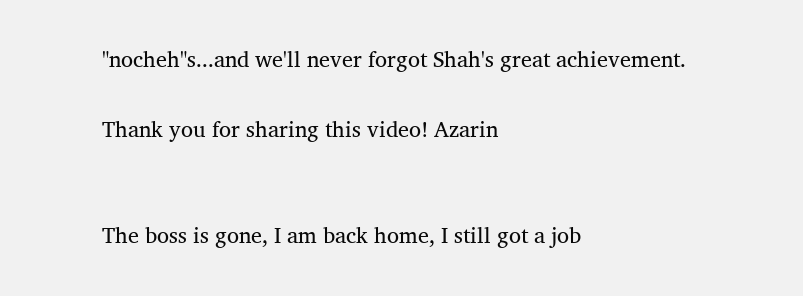"nocheh"s...and we'll never forgot Shah's great achievement.

Thank you for sharing this video! Azarin


The boss is gone, I am back home, I still got a job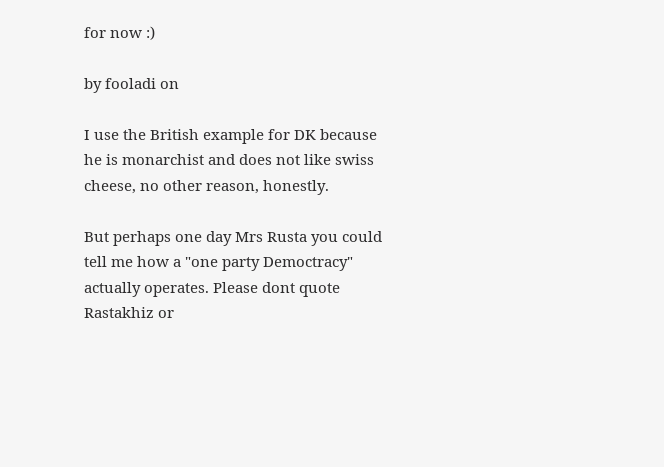for now :)

by fooladi on

I use the British example for DK because he is monarchist and does not like swiss cheese, no other reason, honestly.

But perhaps one day Mrs Rusta you could tell me how a "one party Democtracy" actually operates. Please dont quote Rastakhiz or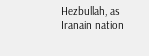Hezbullah, as Iranain nation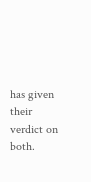has given their verdict on both.